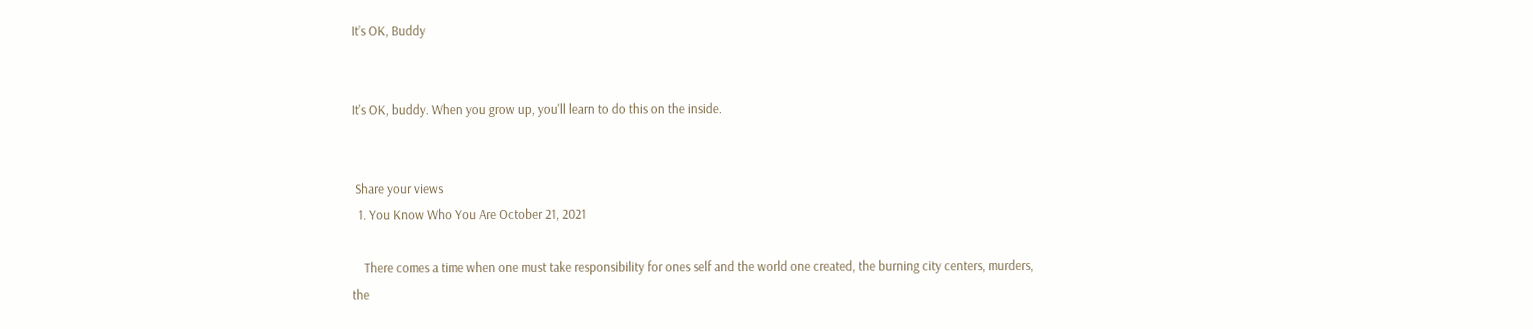It’s OK, Buddy


It's OK, buddy. When you grow up, you'll learn to do this on the inside.


 Share your views
  1. You Know Who You Are October 21, 2021

    There comes a time when one must take responsibility for ones self and the world one created, the burning city centers, murders, the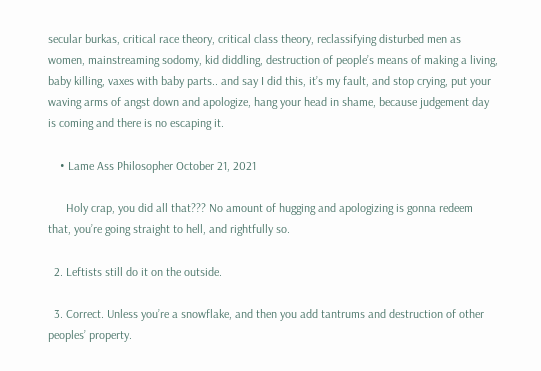secular burkas, critical race theory, critical class theory, reclassifying disturbed men as women, mainstreaming sodomy, kid diddling, destruction of people’s means of making a living, baby killing, vaxes with baby parts.. and say I did this, it’s my fault, and stop crying, put your waving arms of angst down and apologize, hang your head in shame, because judgement day is coming and there is no escaping it.

    • Lame Ass Philosopher October 21, 2021

      Holy crap, you did all that??? No amount of hugging and apologizing is gonna redeem that, you’re going straight to hell, and rightfully so.

  2. Leftists still do it on the outside.

  3. Correct. Unless you’re a snowflake, and then you add tantrums and destruction of other peoples’ property.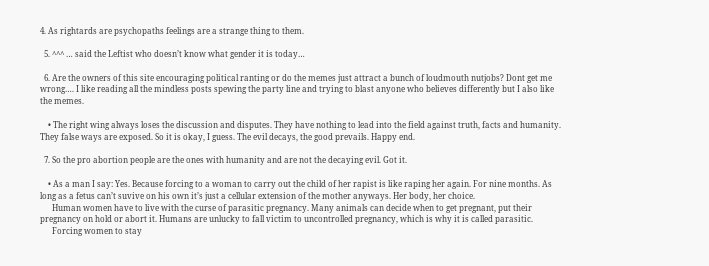4. As rightards are psychopaths feelings are a strange thing to them.

  5. ^^^ … said the Leftist who doesn’t know what gender it is today…

  6. Are the owners of this site encouraging political ranting or do the memes just attract a bunch of loudmouth nutjobs? Dont get me wrong…. I like reading all the mindless posts spewing the party line and trying to blast anyone who believes differently but I also like the memes.

    • The right wing always loses the discussion and disputes. They have nothing to lead into the field against truth, facts and humanity. They false ways are exposed. So it is okay, I guess. The evil decays, the good prevails. Happy end.

  7. So the pro abortion people are the ones with humanity and are not the decaying evil. Got it.

    • As a man I say: Yes. Because forcing to a woman to carry out the child of her rapist is like raping her again. For nine months. As long as a fetus can’t suvive on his own it’s just a cellular extension of the mother anyways. Her body, her choice.
      Human women have to live with the curse of parasitic pregnancy. Many animals can decide when to get pregnant, put their pregnancy on hold or abort it. Humans are unlucky to fall victim to uncontrolled pregnancy, which is why it is called parasitic.
      Forcing women to stay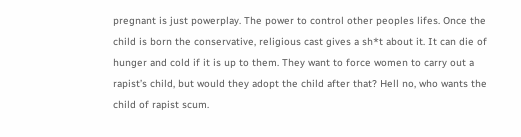pregnant is just powerplay. The power to control other peoples lifes. Once the child is born the conservative, religious cast gives a sh*t about it. It can die of hunger and cold if it is up to them. They want to force women to carry out a rapist’s child, but would they adopt the child after that? Hell no, who wants the child of rapist scum.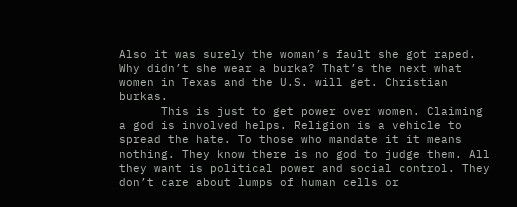Also it was surely the woman’s fault she got raped. Why didn’t she wear a burka? That’s the next what women in Texas and the U.S. will get. Christian burkas.
      This is just to get power over women. Claiming a god is involved helps. Religion is a vehicle to spread the hate. To those who mandate it it means nothing. They know there is no god to judge them. All they want is political power and social control. They don’t care about lumps of human cells or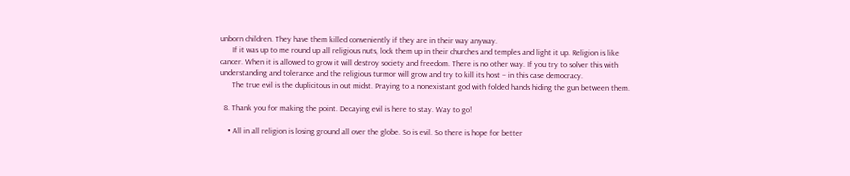unborn children. They have them killed conveniently if they are in their way anyway.
      If it was up to me round up all religious nuts, lock them up in their churches and temples and light it up. Religion is like cancer. When it is allowed to grow it will destroy society and freedom. There is no other way. If you try to solver this with understanding and tolerance and the religious turmor will grow and try to kill its host – in this case democracy.
      The true evil is the duplicitous in out midst. Praying to a nonexistant god with folded hands hiding the gun between them.

  8. Thank you for making the point. Decaying evil is here to stay. Way to go!

    • All in all religion is losing ground all over the globe. So is evil. So there is hope for better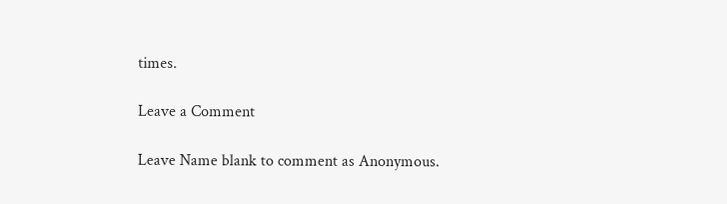times.

Leave a Comment

Leave Name blank to comment as Anonymous.